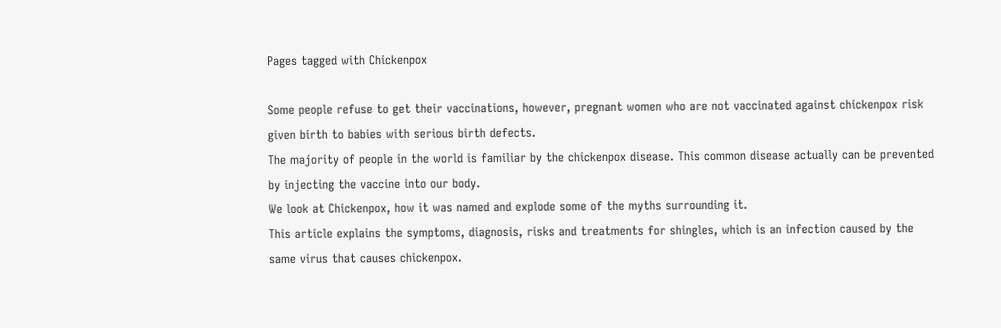Pages tagged with Chickenpox

Some people refuse to get their vaccinations, however, pregnant women who are not vaccinated against chickenpox risk given birth to babies with serious birth defects.
The majority of people in the world is familiar by the chickenpox disease. This common disease actually can be prevented by injecting the vaccine into our body.
We look at Chickenpox, how it was named and explode some of the myths surrounding it.
This article explains the symptoms, diagnosis, risks and treatments for shingles, which is an infection caused by the same virus that causes chickenpox.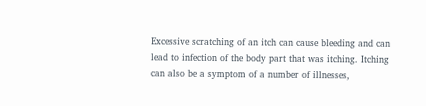Excessive scratching of an itch can cause bleeding and can lead to infection of the body part that was itching. Itching can also be a symptom of a number of illnesses,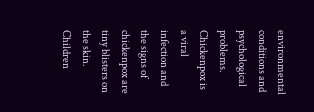environmental conditions and psychological problems.
Chickenpox is a viral infection and the signs of chickenpox are tiny blisters on the skin. Children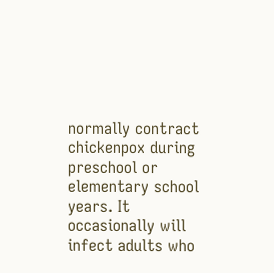normally contract chickenpox during preschool or elementary school years. It occasionally will infect adults who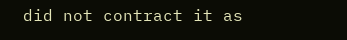did not contract it as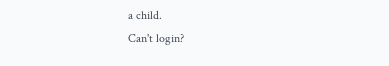a child.
Can't login?